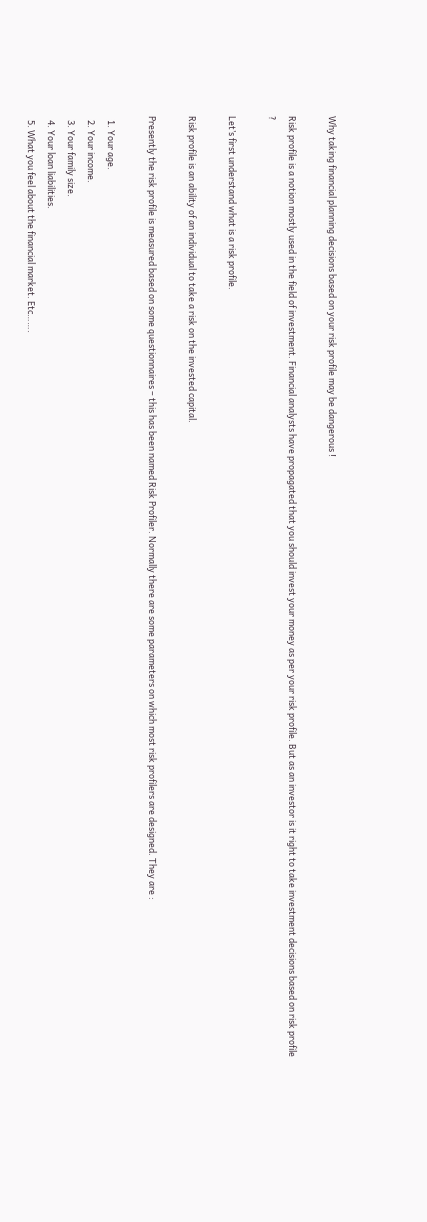Why taking financial planning decisions based on your risk profile may be dangerous !

Risk profile is a notion mostly used in the field of investment. Financial analysts have propagated that you should invest your money as per your risk profile. But as an investor is it right to take investment decisions based on risk profile ?

Let’s first understand what is a risk profile.

Risk profile is an ability of an individual to take a risk on the invested capital.

Presently the risk profile is measured based on some questionnaires – this has been named Risk Profiler. Normally there are some parameters on which most risk profilers are designed. They are :

  1. Your age.
  2. Your income.
  3. Your family size.
  4. Your loan liabilities.
  5. What you feel about the financial market. Etc…….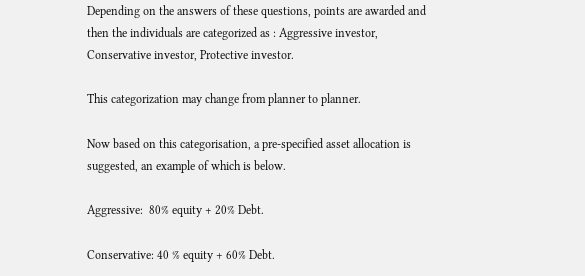Depending on the answers of these questions, points are awarded and then the individuals are categorized as : Aggressive investor, Conservative investor, Protective investor.

This categorization may change from planner to planner.

Now based on this categorisation, a pre-specified asset allocation is suggested, an example of which is below.

Aggressive:  80% equity + 20% Debt.

Conservative: 40 % equity + 60% Debt.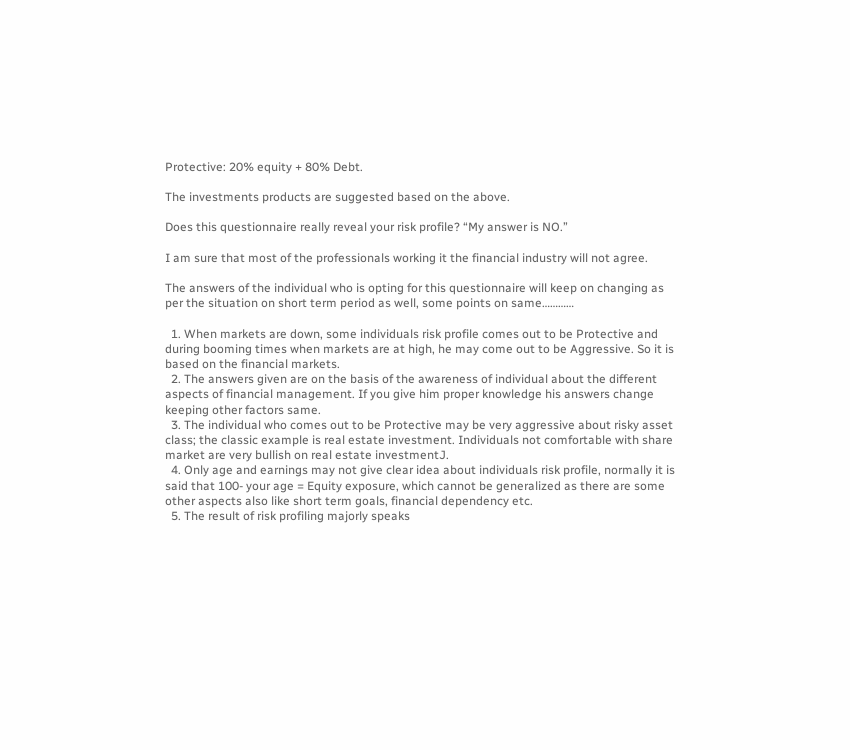Protective: 20% equity + 80% Debt.

The investments products are suggested based on the above.

Does this questionnaire really reveal your risk profile? “My answer is NO.”

I am sure that most of the professionals working it the financial industry will not agree.

The answers of the individual who is opting for this questionnaire will keep on changing as per the situation on short term period as well, some points on same…………

  1. When markets are down, some individuals risk profile comes out to be Protective and during booming times when markets are at high, he may come out to be Aggressive. So it is based on the financial markets.
  2. The answers given are on the basis of the awareness of individual about the different aspects of financial management. If you give him proper knowledge his answers change keeping other factors same.
  3. The individual who comes out to be Protective may be very aggressive about risky asset class; the classic example is real estate investment. Individuals not comfortable with share market are very bullish on real estate investmentJ.
  4. Only age and earnings may not give clear idea about individuals risk profile, normally it is said that 100- your age = Equity exposure, which cannot be generalized as there are some other aspects also like short term goals, financial dependency etc.
  5. The result of risk profiling majorly speaks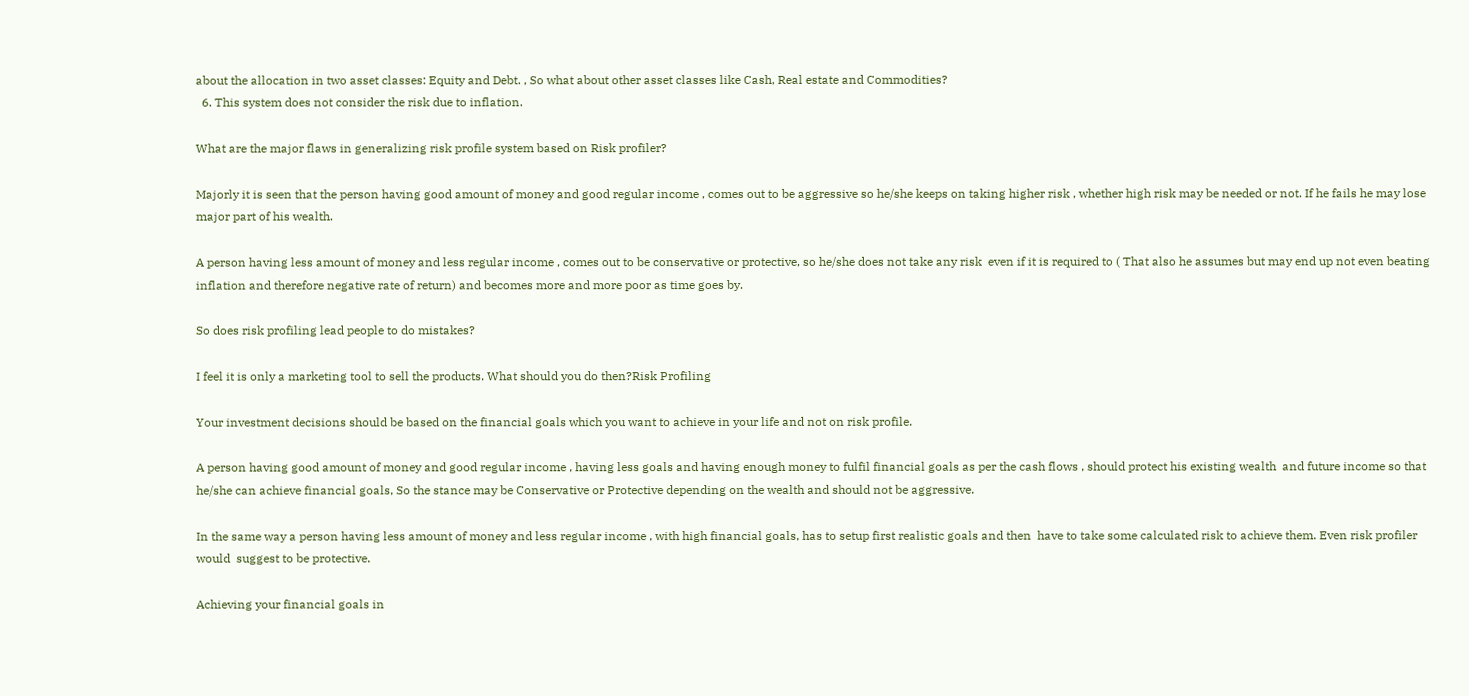about the allocation in two asset classes: Equity and Debt. , So what about other asset classes like Cash, Real estate and Commodities?
  6. This system does not consider the risk due to inflation.

What are the major flaws in generalizing risk profile system based on Risk profiler?

Majorly it is seen that the person having good amount of money and good regular income , comes out to be aggressive so he/she keeps on taking higher risk , whether high risk may be needed or not. If he fails he may lose  major part of his wealth.

A person having less amount of money and less regular income , comes out to be conservative or protective, so he/she does not take any risk  even if it is required to ( That also he assumes but may end up not even beating inflation and therefore negative rate of return) and becomes more and more poor as time goes by.

So does risk profiling lead people to do mistakes?

I feel it is only a marketing tool to sell the products. What should you do then?Risk Profiling

Your investment decisions should be based on the financial goals which you want to achieve in your life and not on risk profile.

A person having good amount of money and good regular income , having less goals and having enough money to fulfil financial goals as per the cash flows , should protect his existing wealth  and future income so that he/she can achieve financial goals, So the stance may be Conservative or Protective depending on the wealth and should not be aggressive.

In the same way a person having less amount of money and less regular income , with high financial goals, has to setup first realistic goals and then  have to take some calculated risk to achieve them. Even risk profiler would  suggest to be protective.

Achieving your financial goals in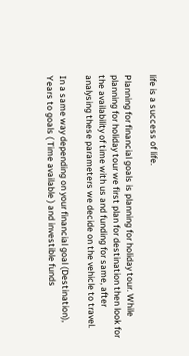life is a success of life.

Planning for financial goals is planning for holiday tour. While planning for holiday tour we first plan for destination then look for the availability of time with us and funding for same, after analysing these parameters we decide on the vehicle to travel.

In a same way depending on your financial goal (Destination), Years to goals ( Time available ) and investible funds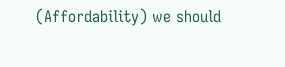(Affordability) we should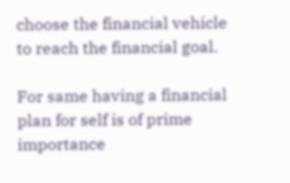choose the financial vehicle to reach the financial goal.

For same having a financial plan for self is of prime importance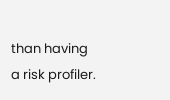than having a risk profiler.